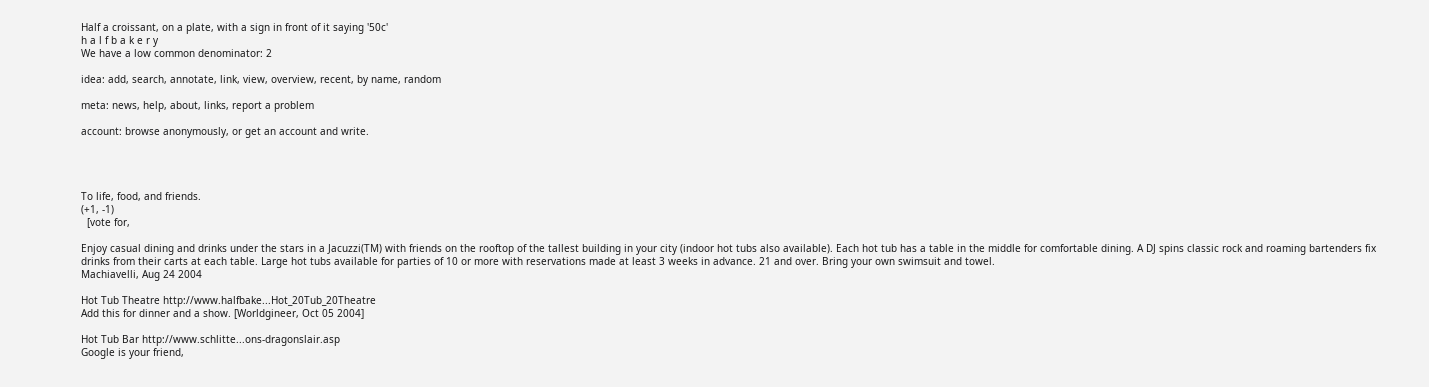Half a croissant, on a plate, with a sign in front of it saying '50c'
h a l f b a k e r y
We have a low common denominator: 2

idea: add, search, annotate, link, view, overview, recent, by name, random

meta: news, help, about, links, report a problem

account: browse anonymously, or get an account and write.




To life, food, and friends.
(+1, -1)
  [vote for,

Enjoy casual dining and drinks under the stars in a Jacuzzi(TM) with friends on the rooftop of the tallest building in your city (indoor hot tubs also available). Each hot tub has a table in the middle for comfortable dining. A DJ spins classic rock and roaming bartenders fix drinks from their carts at each table. Large hot tubs available for parties of 10 or more with reservations made at least 3 weeks in advance. 21 and over. Bring your own swimsuit and towel.
Machiavelli, Aug 24 2004

Hot Tub Theatre http://www.halfbake...Hot_20Tub_20Theatre
Add this for dinner and a show. [Worldgineer, Oct 05 2004]

Hot Tub Bar http://www.schlitte...ons-dragonslair.asp
Google is your friend,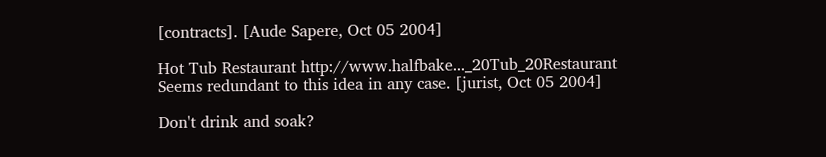[contracts]. [Aude Sapere, Oct 05 2004]

Hot Tub Restaurant http://www.halfbake..._20Tub_20Restaurant
Seems redundant to this idea in any case. [jurist, Oct 05 2004]

Don't drink and soak?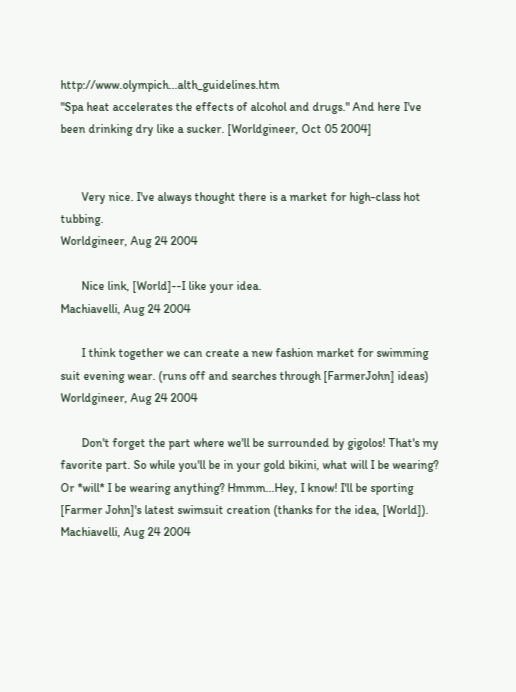http://www.olympich...alth_guidelines.htm
"Spa heat accelerates the effects of alcohol and drugs." And here I've been drinking dry like a sucker. [Worldgineer, Oct 05 2004]


       Very nice. I've always thought there is a market for high-class hot tubbing.
Worldgineer, Aug 24 2004

       Nice link, [World]--I like your idea.
Machiavelli, Aug 24 2004

       I think together we can create a new fashion market for swimming suit evening wear. (runs off and searches through [FarmerJohn] ideas)
Worldgineer, Aug 24 2004

       Don't forget the part where we'll be surrounded by gigolos! That's my favorite part. So while you'll be in your gold bikini, what will I be wearing? Or *will* I be wearing anything? Hmmm...Hey, I know! I'll be sporting [Farmer John]'s latest swimsuit creation (thanks for the idea, [World]).
Machiavelli, Aug 24 2004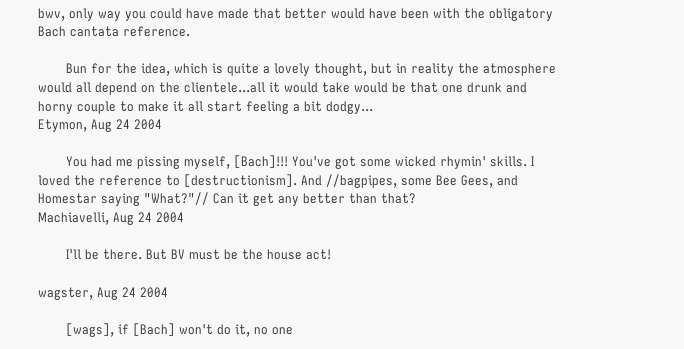bwv, only way you could have made that better would have been with the obligatory Bach cantata reference.

       Bun for the idea, which is quite a lovely thought, but in reality the atmosphere would all depend on the clientele...all it would take would be that one drunk and horny couple to make it all start feeling a bit dodgy...
Etymon, Aug 24 2004

       You had me pissing myself, [Bach]!!! You've got some wicked rhymin' skills. I loved the reference to [destructionism]. And //bagpipes, some Bee Gees, and Homestar saying "What?"// Can it get any better than that?
Machiavelli, Aug 24 2004

       I'll be there. But BV must be the house act!

wagster, Aug 24 2004

       [wags], if [Bach] won't do it, no one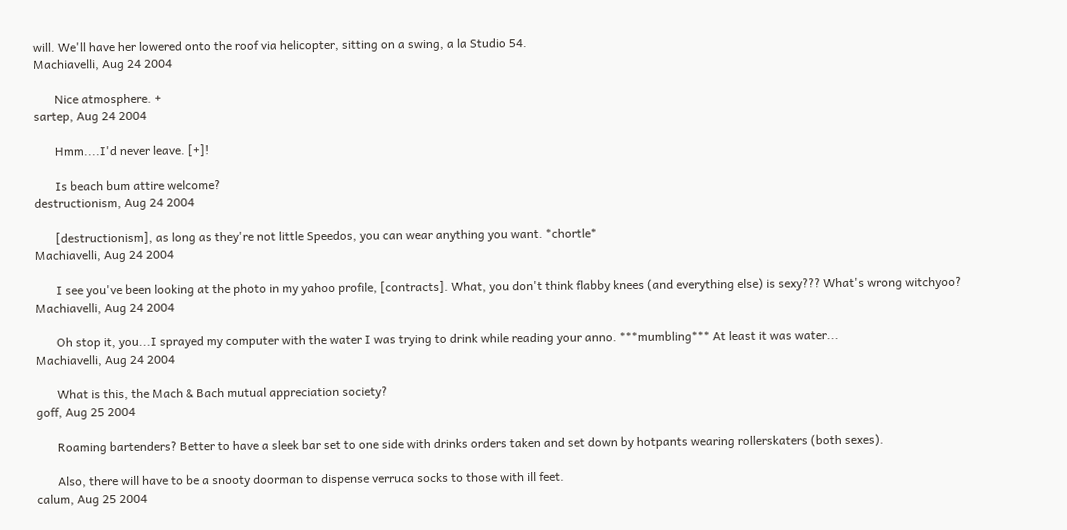will. We'll have her lowered onto the roof via helicopter, sitting on a swing, a la Studio 54.
Machiavelli, Aug 24 2004

       Nice atmosphere. +
sartep, Aug 24 2004

       Hmm....I'd never leave. [+]!

       Is beach bum attire welcome?
destructionism, Aug 24 2004

       [destructionism], as long as they're not little Speedos, you can wear anything you want. *chortle*
Machiavelli, Aug 24 2004

       I see you've been looking at the photo in my yahoo profile, [contracts]. What, you don't think flabby knees (and everything else) is sexy??? What's wrong witchyoo?
Machiavelli, Aug 24 2004

       Oh stop it, you...I sprayed my computer with the water I was trying to drink while reading your anno. ***mumbling*** At least it was water...
Machiavelli, Aug 24 2004

       What is this, the Mach & Bach mutual appreciation society?
goff, Aug 25 2004

       Roaming bartenders? Better to have a sleek bar set to one side with drinks orders taken and set down by hotpants wearing rollerskaters (both sexes).

       Also, there will have to be a snooty doorman to dispense verruca socks to those with ill feet.
calum, Aug 25 2004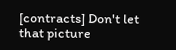[contracts] Don't let that picture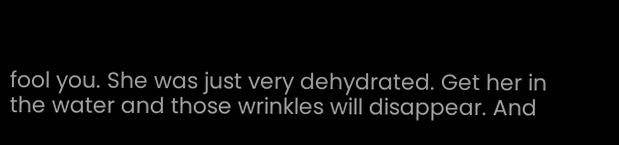fool you. She was just very dehydrated. Get her in the water and those wrinkles will disappear. And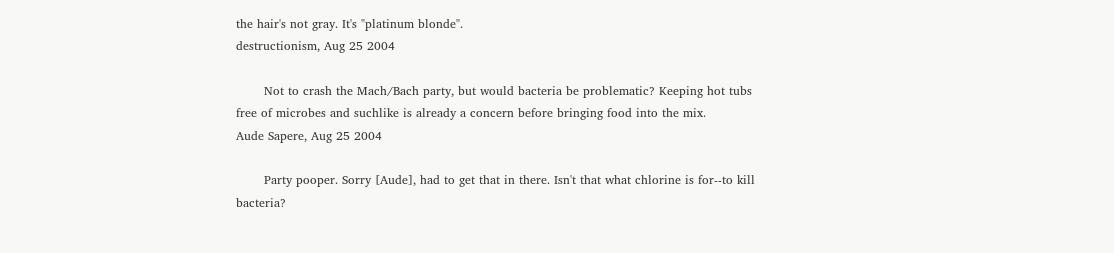the hair's not gray. It's "platinum blonde".
destructionism, Aug 25 2004

       Not to crash the Mach/Bach party, but would bacteria be problematic? Keeping hot tubs free of microbes and suchlike is already a concern before bringing food into the mix.
Aude Sapere, Aug 25 2004

       Party pooper. Sorry [Aude], had to get that in there. Isn't that what chlorine is for--to kill bacteria?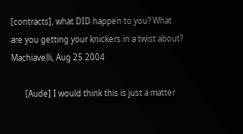[contracts], what DID happen to you? What are you getting your knickers in a twist about?
Machiavelli, Aug 25 2004

       [Aude] I would think this is just a matter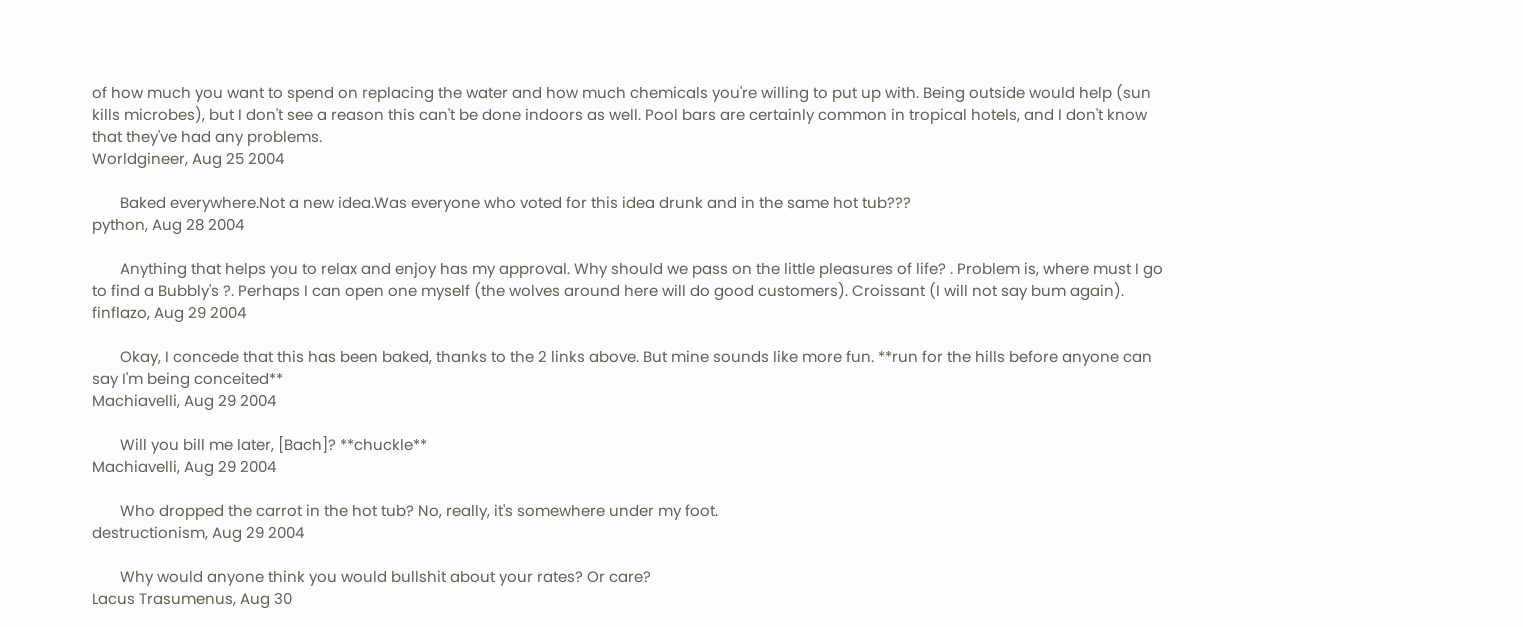of how much you want to spend on replacing the water and how much chemicals you're willing to put up with. Being outside would help (sun kills microbes), but I don't see a reason this can't be done indoors as well. Pool bars are certainly common in tropical hotels, and I don't know that they've had any problems.
Worldgineer, Aug 25 2004

       Baked everywhere.Not a new idea.Was everyone who voted for this idea drunk and in the same hot tub???
python, Aug 28 2004

       Anything that helps you to relax and enjoy has my approval. Why should we pass on the little pleasures of life? . Problem is, where must I go to find a Bubbly's ?. Perhaps I can open one myself (the wolves around here will do good customers). Croissant (I will not say bum again).
finflazo, Aug 29 2004

       Okay, I concede that this has been baked, thanks to the 2 links above. But mine sounds like more fun. **run for the hills before anyone can say I'm being conceited**
Machiavelli, Aug 29 2004

       Will you bill me later, [Bach]? **chuckle**
Machiavelli, Aug 29 2004

       Who dropped the carrot in the hot tub? No, really, it's somewhere under my foot.
destructionism, Aug 29 2004

       Why would anyone think you would bullshit about your rates? Or care?
Lacus Trasumenus, Aug 30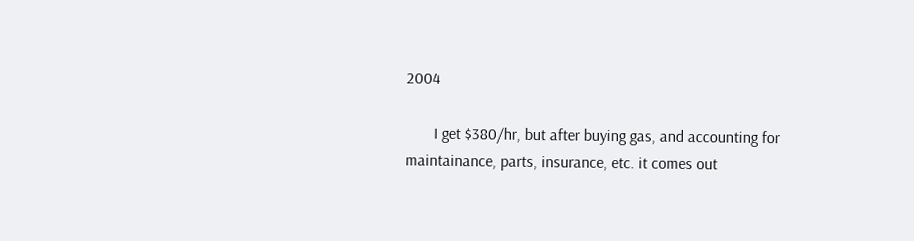2004

       I get $380/hr, but after buying gas, and accounting for maintainance, parts, insurance, etc. it comes out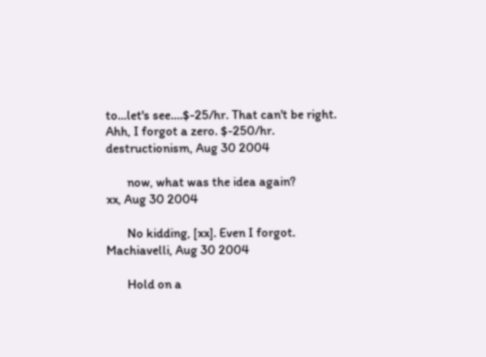to...let's see....$-25/hr. That can't be right. Ahh, I forgot a zero. $-250/hr.
destructionism, Aug 30 2004

       now, what was the idea again?
xx, Aug 30 2004

       No kidding, [xx]. Even I forgot.
Machiavelli, Aug 30 2004

       Hold on a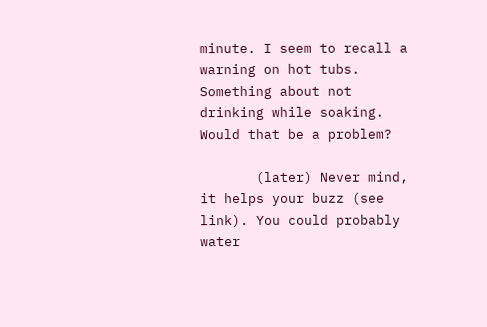minute. I seem to recall a warning on hot tubs. Something about not drinking while soaking. Would that be a problem?

       (later) Never mind, it helps your buzz (see link). You could probably water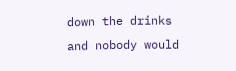down the drinks and nobody would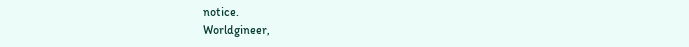notice.
Worldgineer,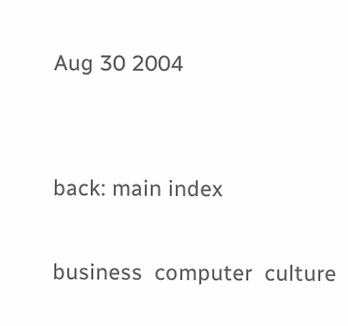Aug 30 2004


back: main index

business  computer  culture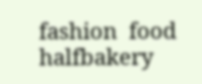fashion  food  halfbakery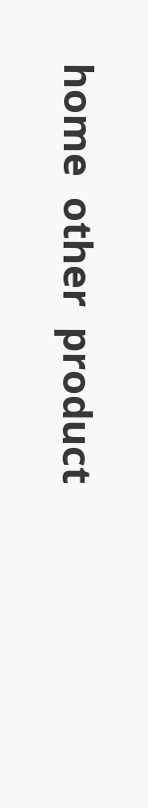home  other  product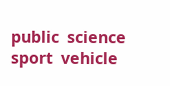public  science  sport  vehicle